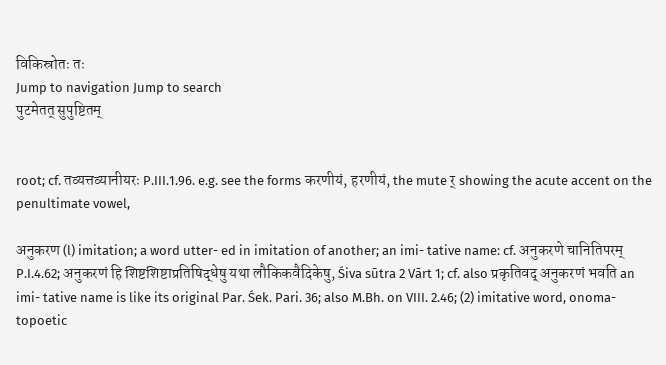विकिस्रोतः तः
Jump to navigation Jump to search
पुटमेतत् सुपुष्टितम्


root; cf. तव्यत्तव्यानीयरः P.III.1.96. e.g. see the forms करणीयं, हरणीयं, the mute र् showing the acute accent on the penultimate vowel,

अनुकरण (l) imitation; a word utter- ed in imitation of another; an imi- tative name: cf. अनुकरणे चानितिपरम् P.I.4.62; अनुकरणं हि शिष्टशिष्टाप्रतिषिद्धेषु यथा लौकिकवैदिकेषु, Śiva sūtra 2 Vārt 1; cf. also प्रकृतिवद् अनुकरणं भवति an imi- tative name is like its original Par. Śek. Pari. 36; also M.Bh. on VIII. 2.46; (2) imitative word, onoma- topoetic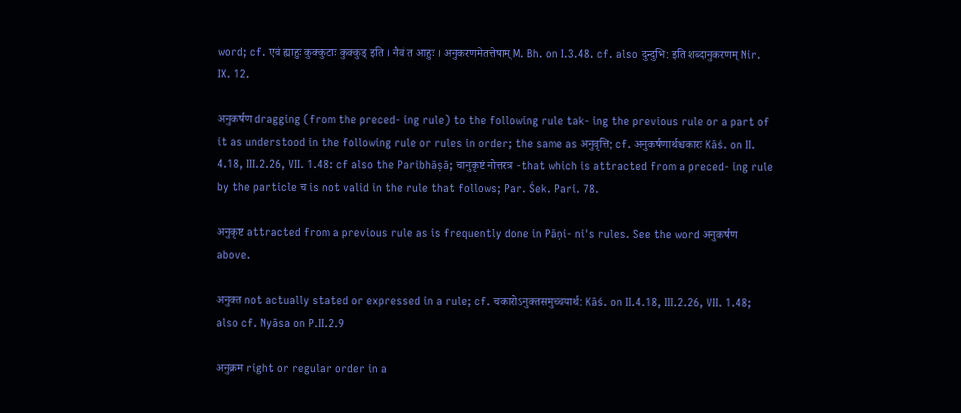word; cf. एवं ह्याहुः कुक्कुटाः कुक्कुड् इति । नैवं त आहुः । अनुकरणमेतत्तेषाम् M. Bh. on I.3.48. cf. also दुन्दुभि: इति शब्दानुकरणम् Nir. IX. 12.

अनुकर्षण dragging (from the preced- ing rule) to the following rule tak- ing the previous rule or a part of it as understood in the following rule or rules in order; the same as अनुवृत्ति; cf. अनुकर्षणार्थश्चकारः Kāś. on II. 4.18, III.2.26, VII. 1.48: cf also the Paribhāṣā; चानुकृष्टं नोत्तरत्र -that which is attracted from a preced- ing rule by the particle च is not valid in the rule that follows; Par. Śek. Pari. 78.

अनुकृष्ट attracted from a previous rule as is frequently done in Pāṇi- ni's rules. See the word अनुकर्षण above.

अनुक्त not actually stated or expressed in a rule; cf. चकारोऽनुक्तसमुच्चयार्थ: Kāś. on II.4.18, III.2.26, VII. 1.48; also cf. Nyāsa on P.II.2.9

अनुक्रम right or regular order in a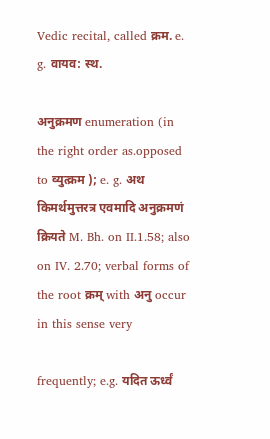Vedic recital, called क्रम. e. g. वायव: स्थ.

अनुक्रमण enumeration (in the right order as.opposed to व्युत्क्रम ); e. g. अथ किमर्थमुत्तरत्र एवमादि अनुक्रमणं क्रियते M. Bh. on II.1.58; also on IV. 2.70; verbal forms of the root क्रम् with अनु occur in this sense very

frequently; e.g. यदित ऊर्ध्वं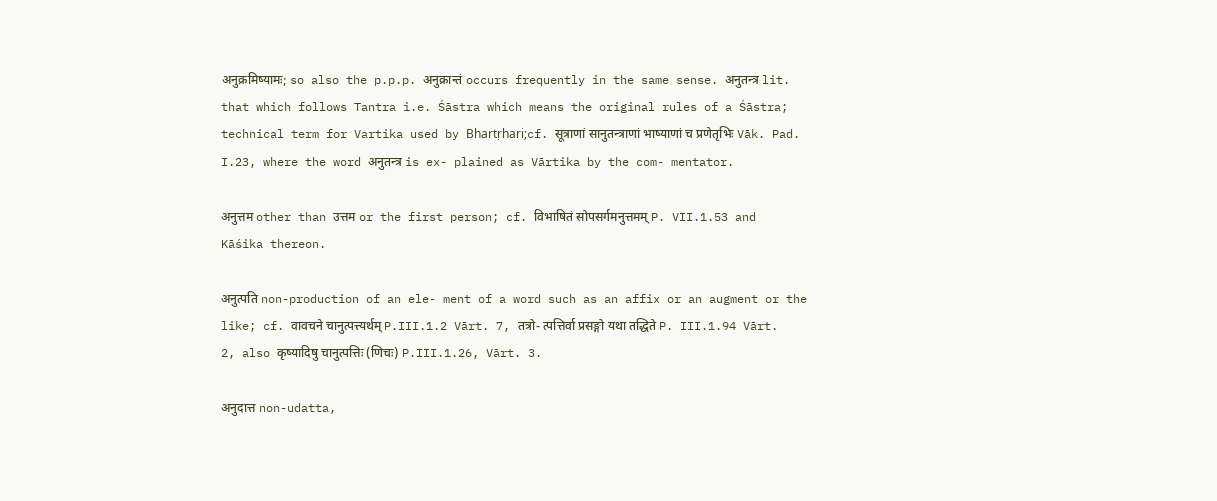अनुक्रमिष्यामः; so also the p.p.p. अनुक्रान्तं occurs frequently in the same sense. अनुतन्त्र lit. that which follows Tantra i.e. Śāstra which means the original rules of a Śāstra; technical term for Vartika used by Bhartṛhari;cf. सूत्राणां सानुतन्त्राणां भाष्याणां च प्रणेतृभिः Vāk. Pad. I.23, where the word अनुतन्त्र is ex- plained as Vārtika by the com- mentator.

अनुत्तम other than उत्तम or the first person; cf. विभाषितं सोपसर्गमनुत्तमम् P. VII.1.53 and Kāśika thereon.

अनुत्पति non-production of an ele- ment of a word such as an affix or an augment or the like; cf. वावचने चानुत्पत्त्यर्थम् P.III.1.2 Vārt. 7, तत्रो- त्पत्तिर्वा प्रसङ्गो यथा तद्धिते P. III.1.94 Vārt. 2, also कृष्यादिषु चानुत्पत्तिः (णिचः) P.III.1.26, Vārt. 3.

अनुदात्त non-udatta,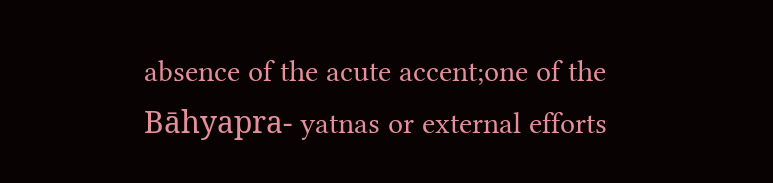absence of the acute accent;one of the Bāhyapra- yatnas or external efforts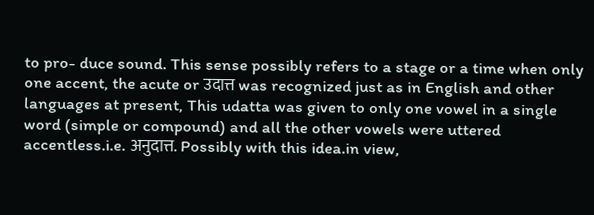to pro- duce sound. This sense possibly refers to a stage or a time when only one accent, the acute or उदात्त was recognized just as in English and other languages at present, This udatta was given to only one vowel in a single word (simple or compound) and all the other vowels were uttered accentless.i.e. अनुदात्त. Possibly with this idea.in view,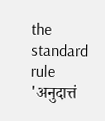the standard rule 'अनुदात्तं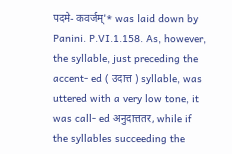पदमे- कवर्जम्'* was laid down by Panini. P.VI.1.158. As, however, the syllable, just preceding the accent- ed ( उदात्त ) syllable, was uttered with a very low tone, it was call- ed अनुदात्ततर, while if the syllables succeeding the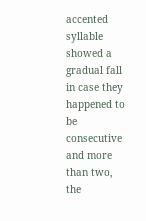accented syllable showed a gradual fall in case they happened to be consecutive and more than two, the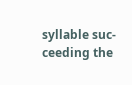syllable suc- ceeding the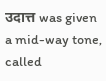उदात्त was given a mid-way tone, called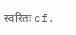स्वरितः cf.